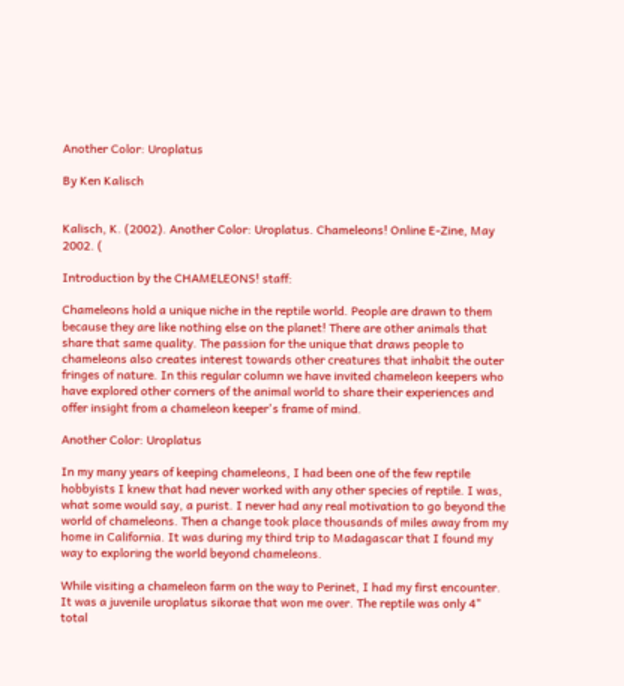Another Color: Uroplatus

By Ken Kalisch


Kalisch, K. (2002). Another Color: Uroplatus. Chameleons! Online E-Zine, May 2002. (

Introduction by the CHAMELEONS! staff:

Chameleons hold a unique niche in the reptile world. People are drawn to them because they are like nothing else on the planet! There are other animals that share that same quality. The passion for the unique that draws people to chameleons also creates interest towards other creatures that inhabit the outer fringes of nature. In this regular column we have invited chameleon keepers who have explored other corners of the animal world to share their experiences and offer insight from a chameleon keeper's frame of mind.

Another Color: Uroplatus

In my many years of keeping chameleons, I had been one of the few reptile hobbyists I knew that had never worked with any other species of reptile. I was, what some would say, a purist. I never had any real motivation to go beyond the world of chameleons. Then a change took place thousands of miles away from my home in California. It was during my third trip to Madagascar that I found my way to exploring the world beyond chameleons.

While visiting a chameleon farm on the way to Perinet, I had my first encounter. It was a juvenile uroplatus sikorae that won me over. The reptile was only 4" total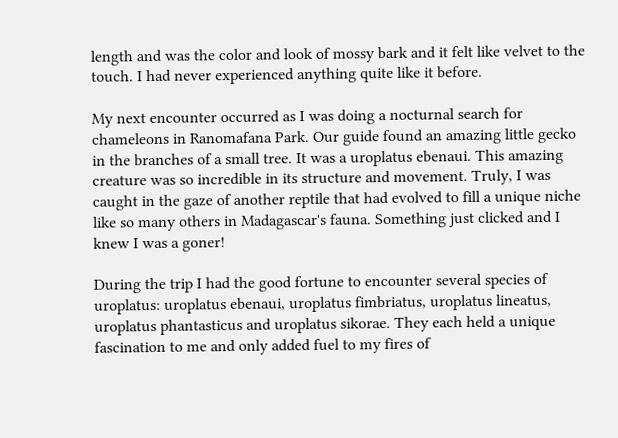length and was the color and look of mossy bark and it felt like velvet to the touch. I had never experienced anything quite like it before.

My next encounter occurred as I was doing a nocturnal search for chameleons in Ranomafana Park. Our guide found an amazing little gecko in the branches of a small tree. It was a uroplatus ebenaui. This amazing creature was so incredible in its structure and movement. Truly, I was caught in the gaze of another reptile that had evolved to fill a unique niche like so many others in Madagascar's fauna. Something just clicked and I knew I was a goner!

During the trip I had the good fortune to encounter several species of uroplatus: uroplatus ebenaui, uroplatus fimbriatus, uroplatus lineatus, uroplatus phantasticus and uroplatus sikorae. They each held a unique fascination to me and only added fuel to my fires of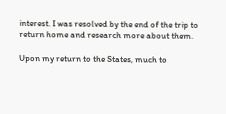interest. I was resolved by the end of the trip to return home and research more about them.

Upon my return to the States, much to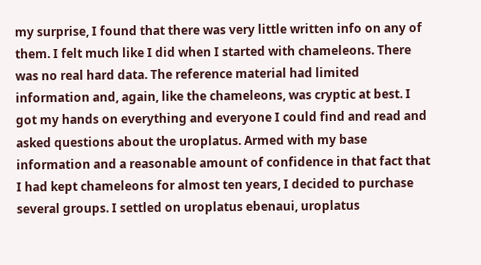my surprise, I found that there was very little written info on any of them. I felt much like I did when I started with chameleons. There was no real hard data. The reference material had limited information and, again, like the chameleons, was cryptic at best. I got my hands on everything and everyone I could find and read and asked questions about the uroplatus. Armed with my base information and a reasonable amount of confidence in that fact that I had kept chameleons for almost ten years, I decided to purchase several groups. I settled on uroplatus ebenaui, uroplatus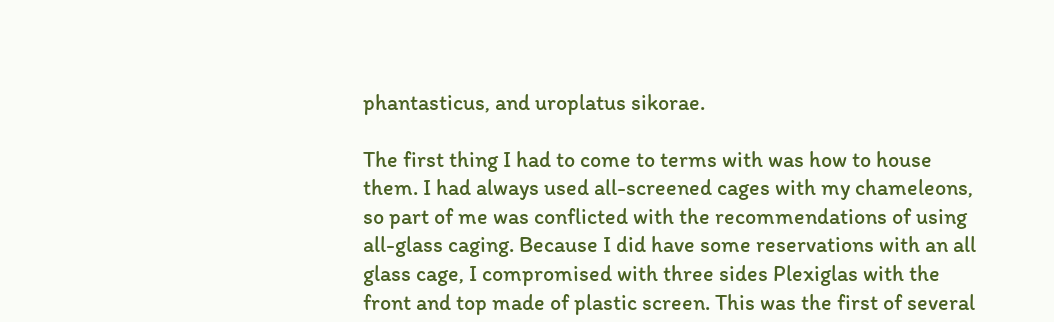phantasticus, and uroplatus sikorae.

The first thing I had to come to terms with was how to house them. I had always used all-screened cages with my chameleons, so part of me was conflicted with the recommendations of using all-glass caging. Because I did have some reservations with an all glass cage, I compromised with three sides Plexiglas with the front and top made of plastic screen. This was the first of several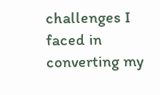challenges I faced in converting my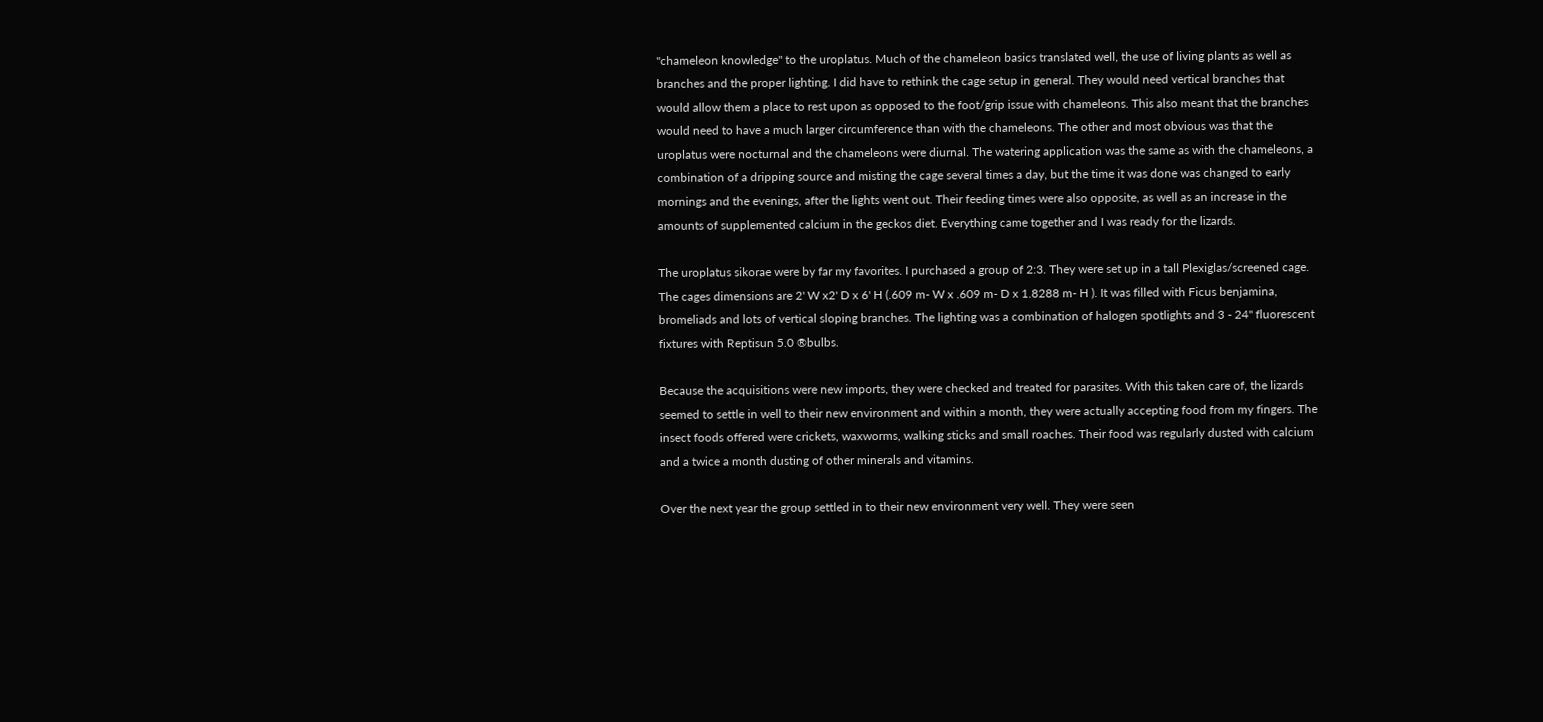"chameleon knowledge" to the uroplatus. Much of the chameleon basics translated well, the use of living plants as well as branches and the proper lighting. I did have to rethink the cage setup in general. They would need vertical branches that would allow them a place to rest upon as opposed to the foot/grip issue with chameleons. This also meant that the branches would need to have a much larger circumference than with the chameleons. The other and most obvious was that the uroplatus were nocturnal and the chameleons were diurnal. The watering application was the same as with the chameleons, a combination of a dripping source and misting the cage several times a day, but the time it was done was changed to early mornings and the evenings, after the lights went out. Their feeding times were also opposite, as well as an increase in the amounts of supplemented calcium in the geckos diet. Everything came together and I was ready for the lizards.

The uroplatus sikorae were by far my favorites. I purchased a group of 2:3. They were set up in a tall Plexiglas/screened cage. The cages dimensions are 2' W x2' D x 6' H (.609 m- W x .609 m- D x 1.8288 m- H ). It was filled with Ficus benjamina, bromeliads and lots of vertical sloping branches. The lighting was a combination of halogen spotlights and 3 - 24" fluorescent fixtures with Reptisun 5.0 ®bulbs.

Because the acquisitions were new imports, they were checked and treated for parasites. With this taken care of, the lizards seemed to settle in well to their new environment and within a month, they were actually accepting food from my fingers. The insect foods offered were crickets, waxworms, walking sticks and small roaches. Their food was regularly dusted with calcium and a twice a month dusting of other minerals and vitamins.

Over the next year the group settled in to their new environment very well. They were seen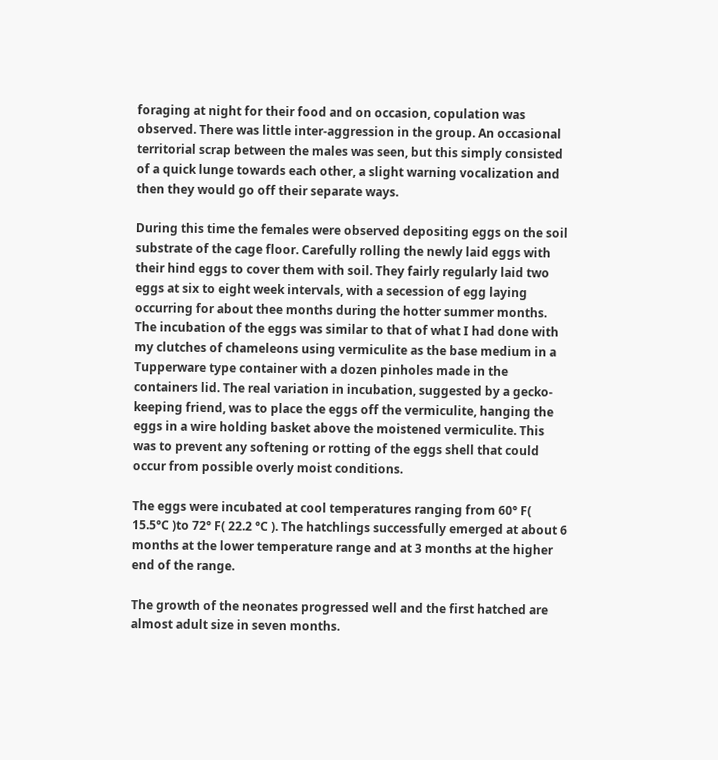foraging at night for their food and on occasion, copulation was observed. There was little inter-aggression in the group. An occasional territorial scrap between the males was seen, but this simply consisted of a quick lunge towards each other, a slight warning vocalization and then they would go off their separate ways.

During this time the females were observed depositing eggs on the soil substrate of the cage floor. Carefully rolling the newly laid eggs with their hind eggs to cover them with soil. They fairly regularly laid two eggs at six to eight week intervals, with a secession of egg laying occurring for about thee months during the hotter summer months. The incubation of the eggs was similar to that of what I had done with my clutches of chameleons using vermiculite as the base medium in a Tupperware type container with a dozen pinholes made in the containers lid. The real variation in incubation, suggested by a gecko-keeping friend, was to place the eggs off the vermiculite, hanging the eggs in a wire holding basket above the moistened vermiculite. This was to prevent any softening or rotting of the eggs shell that could occur from possible overly moist conditions.

The eggs were incubated at cool temperatures ranging from 60° F( 15.5°C )to 72° F( 22.2 °C ). The hatchlings successfully emerged at about 6 months at the lower temperature range and at 3 months at the higher end of the range.

The growth of the neonates progressed well and the first hatched are almost adult size in seven months.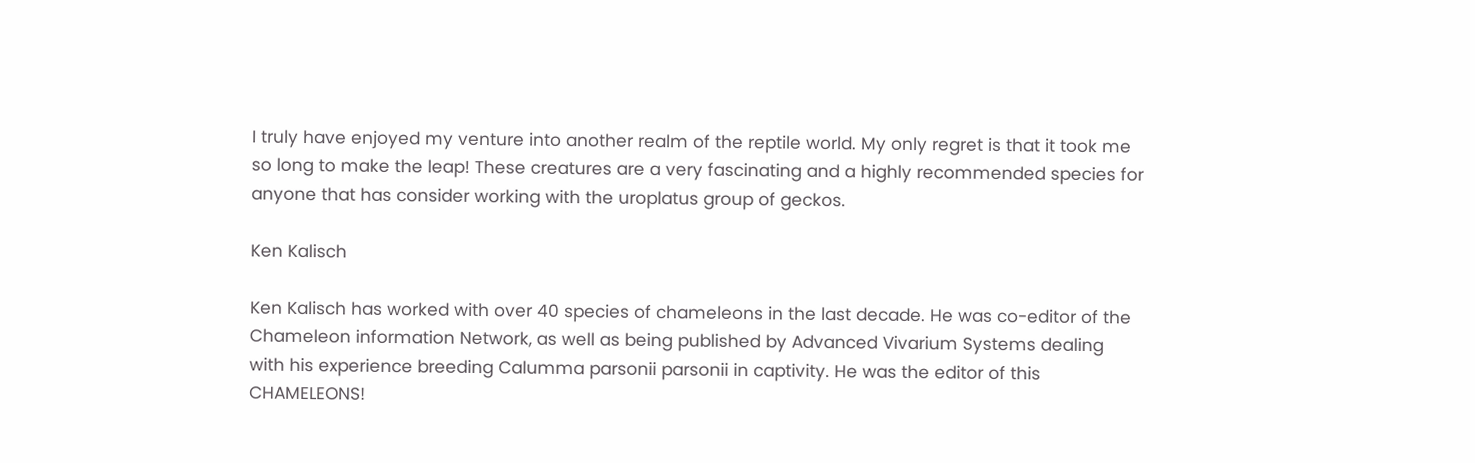I truly have enjoyed my venture into another realm of the reptile world. My only regret is that it took me so long to make the leap! These creatures are a very fascinating and a highly recommended species for anyone that has consider working with the uroplatus group of geckos.

Ken Kalisch

Ken Kalisch has worked with over 40 species of chameleons in the last decade. He was co-editor of the Chameleon information Network, as well as being published by Advanced Vivarium Systems dealing with his experience breeding Calumma parsonii parsonii in captivity. He was the editor of this CHAMELEONS!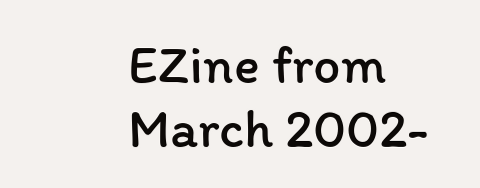EZine from March 2002-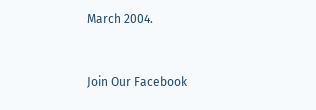March 2004.


Join Our Facebook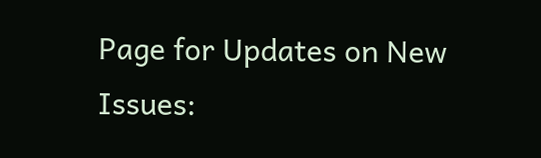Page for Updates on New Issues: